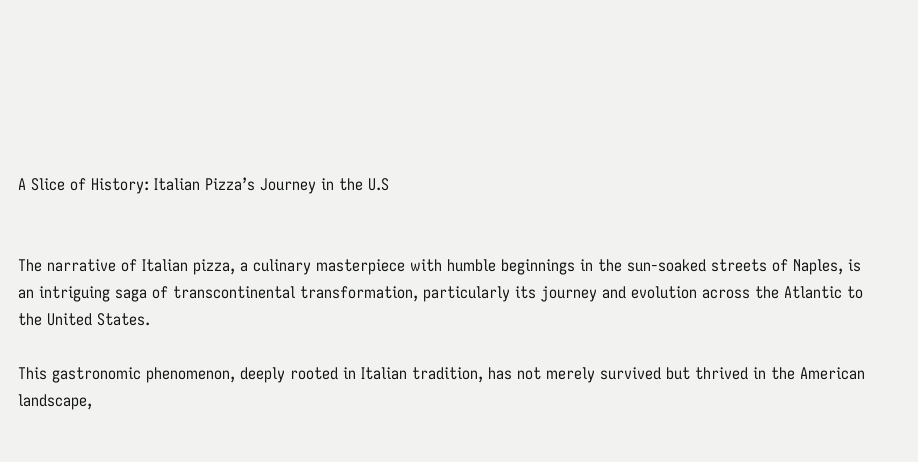A Slice of History: Italian Pizza’s Journey in the U.S


The narrative of Italian pizza, a culinary masterpiece with humble beginnings in the sun-soaked streets of Naples, is an intriguing saga of transcontinental transformation, particularly its journey and evolution across the Atlantic to the United States.

This gastronomic phenomenon, deeply rooted in Italian tradition, has not merely survived but thrived in the American landscape,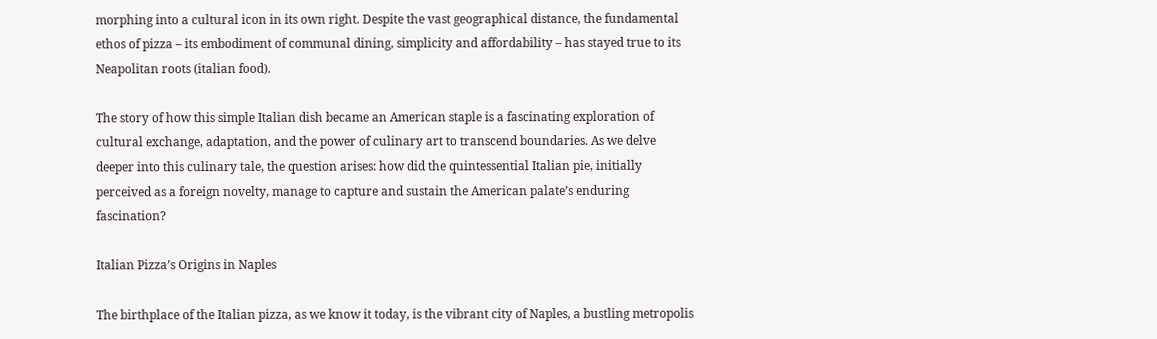morphing into a cultural icon in its own right. Despite the vast geographical distance, the fundamental ethos of pizza – its embodiment of communal dining, simplicity and affordability – has stayed true to its Neapolitan roots (italian food).

The story of how this simple Italian dish became an American staple is a fascinating exploration of cultural exchange, adaptation, and the power of culinary art to transcend boundaries. As we delve deeper into this culinary tale, the question arises: how did the quintessential Italian pie, initially perceived as a foreign novelty, manage to capture and sustain the American palate’s enduring fascination?

Italian Pizza’s Origins in Naples

The birthplace of the Italian pizza, as we know it today, is the vibrant city of Naples, a bustling metropolis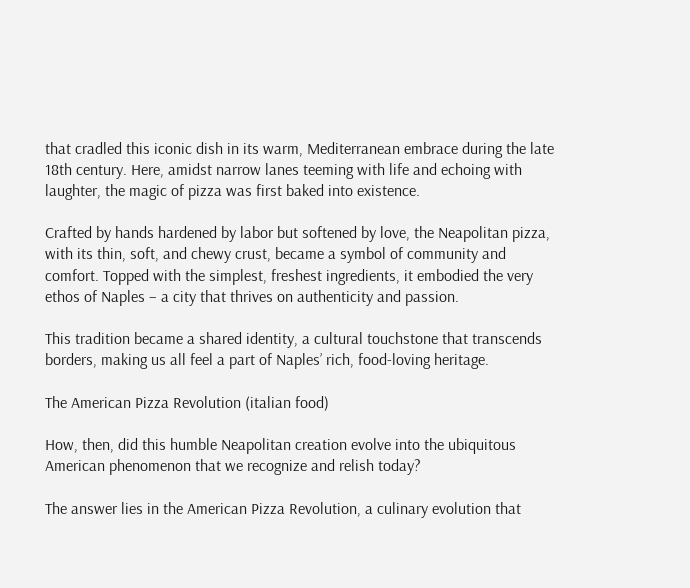that cradled this iconic dish in its warm, Mediterranean embrace during the late 18th century. Here, amidst narrow lanes teeming with life and echoing with laughter, the magic of pizza was first baked into existence.

Crafted by hands hardened by labor but softened by love, the Neapolitan pizza, with its thin, soft, and chewy crust, became a symbol of community and comfort. Topped with the simplest, freshest ingredients, it embodied the very ethos of Naples – a city that thrives on authenticity and passion.

This tradition became a shared identity, a cultural touchstone that transcends borders, making us all feel a part of Naples’ rich, food-loving heritage.

The American Pizza Revolution (italian food)

How, then, did this humble Neapolitan creation evolve into the ubiquitous American phenomenon that we recognize and relish today?

The answer lies in the American Pizza Revolution, a culinary evolution that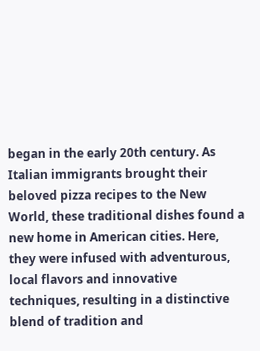began in the early 20th century. As Italian immigrants brought their beloved pizza recipes to the New World, these traditional dishes found a new home in American cities. Here, they were infused with adventurous, local flavors and innovative techniques, resulting in a distinctive blend of tradition and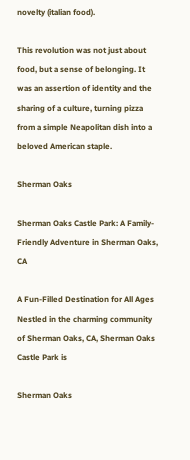novelty (italian food).

This revolution was not just about food, but a sense of belonging. It was an assertion of identity and the sharing of a culture, turning pizza from a simple Neapolitan dish into a beloved American staple.

Sherman Oaks

Sherman Oaks Castle Park: A Family-Friendly Adventure in Sherman Oaks, CA

A Fun-Filled Destination for All Ages Nestled in the charming community of Sherman Oaks, CA, Sherman Oaks Castle Park is

Sherman Oaks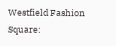Westfield Fashion Square: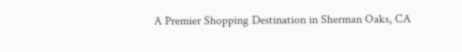A Premier Shopping Destination in Sherman Oaks, CA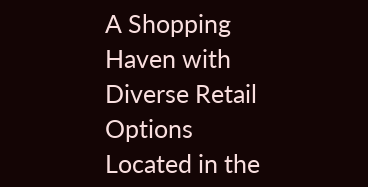A Shopping Haven with Diverse Retail Options Located in the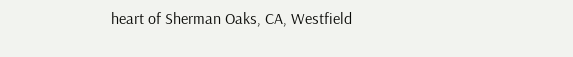heart of Sherman Oaks, CA, Westfield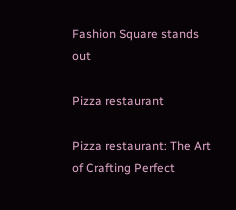Fashion Square stands out

Pizza restaurant

Pizza restaurant: The Art of Crafting Perfect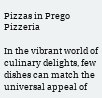Pizzas in Prego Pizzeria

In the vibrant world of culinary delights, few dishes can match the universal appeal of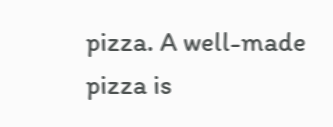pizza. A well-made pizza is